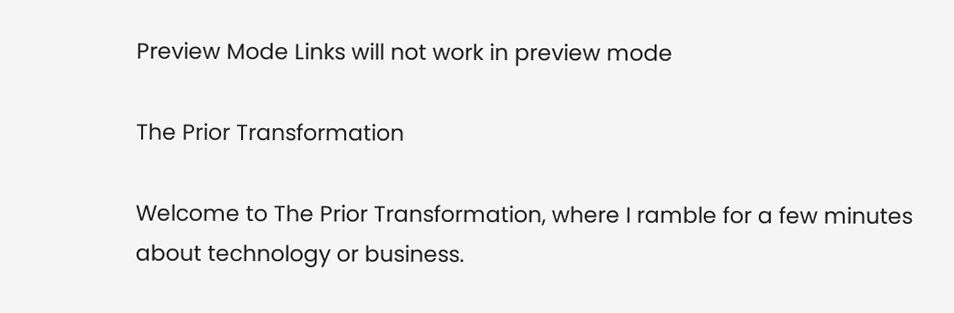Preview Mode Links will not work in preview mode

The Prior Transformation

Welcome to The Prior Transformation, where I ramble for a few minutes about technology or business.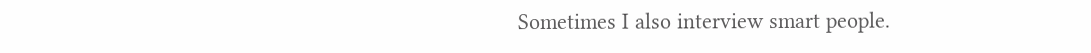Sometimes I also interview smart people.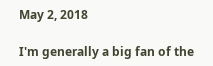May 2, 2018

I'm generally a big fan of the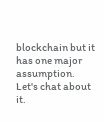blockchain but it has one major assumption. Let's chat about it.